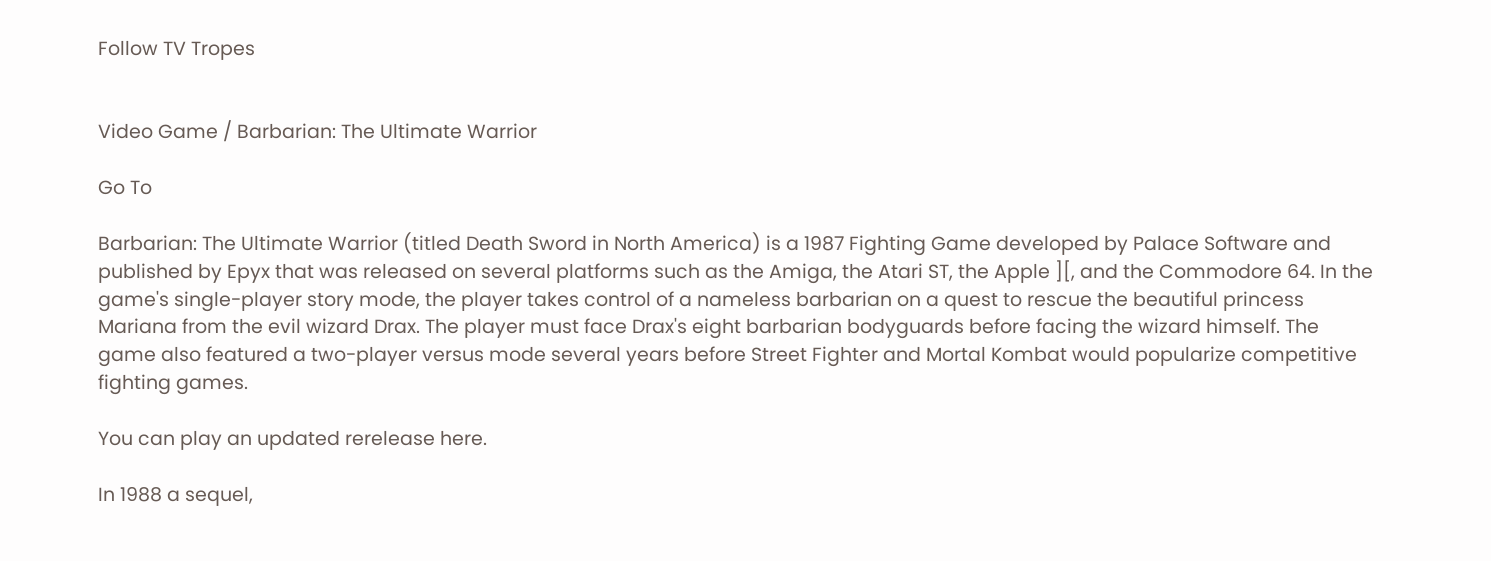Follow TV Tropes


Video Game / Barbarian: The Ultimate Warrior

Go To

Barbarian: The Ultimate Warrior (titled Death Sword in North America) is a 1987 Fighting Game developed by Palace Software and published by Epyx that was released on several platforms such as the Amiga, the Atari ST, the Apple ][, and the Commodore 64. In the game's single-player story mode, the player takes control of a nameless barbarian on a quest to rescue the beautiful princess Mariana from the evil wizard Drax. The player must face Drax's eight barbarian bodyguards before facing the wizard himself. The game also featured a two-player versus mode several years before Street Fighter and Mortal Kombat would popularize competitive fighting games.

You can play an updated rerelease here.

In 1988 a sequel,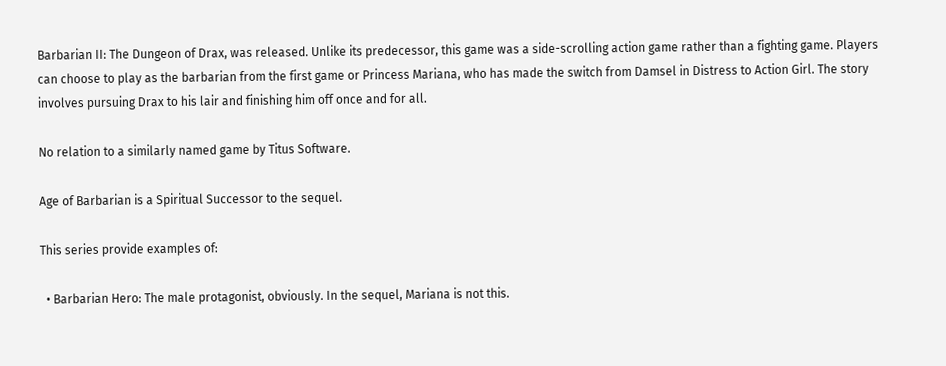Barbarian II: The Dungeon of Drax, was released. Unlike its predecessor, this game was a side-scrolling action game rather than a fighting game. Players can choose to play as the barbarian from the first game or Princess Mariana, who has made the switch from Damsel in Distress to Action Girl. The story involves pursuing Drax to his lair and finishing him off once and for all.

No relation to a similarly named game by Titus Software.

Age of Barbarian is a Spiritual Successor to the sequel.

This series provide examples of:

  • Barbarian Hero: The male protagonist, obviously. In the sequel, Mariana is not this.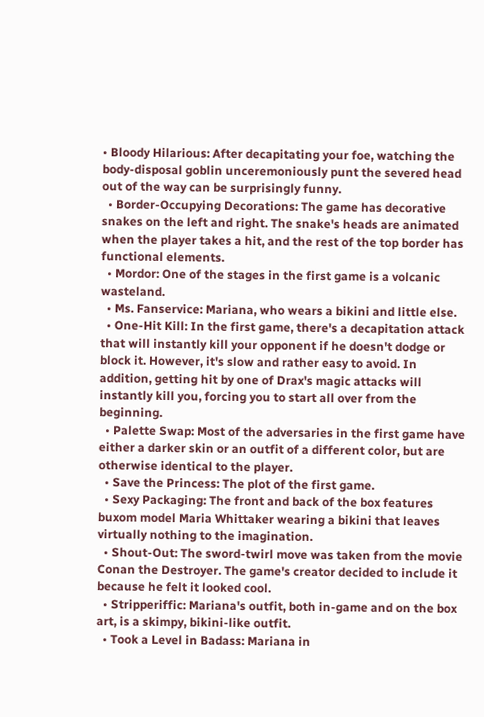• Bloody Hilarious: After decapitating your foe, watching the body-disposal goblin unceremoniously punt the severed head out of the way can be surprisingly funny.
  • Border-Occupying Decorations: The game has decorative snakes on the left and right. The snake's heads are animated when the player takes a hit, and the rest of the top border has functional elements.
  • Mordor: One of the stages in the first game is a volcanic wasteland.
  • Ms. Fanservice: Mariana, who wears a bikini and little else.
  • One-Hit Kill: In the first game, there's a decapitation attack that will instantly kill your opponent if he doesn't dodge or block it. However, it's slow and rather easy to avoid. In addition, getting hit by one of Drax's magic attacks will instantly kill you, forcing you to start all over from the beginning.
  • Palette Swap: Most of the adversaries in the first game have either a darker skin or an outfit of a different color, but are otherwise identical to the player.
  • Save the Princess: The plot of the first game.
  • Sexy Packaging: The front and back of the box features buxom model Maria Whittaker wearing a bikini that leaves virtually nothing to the imagination.
  • Shout-Out: The sword-twirl move was taken from the movie Conan the Destroyer. The game's creator decided to include it because he felt it looked cool.
  • Stripperiffic: Mariana's outfit, both in-game and on the box art, is a skimpy, bikini-like outfit.
  • Took a Level in Badass: Mariana in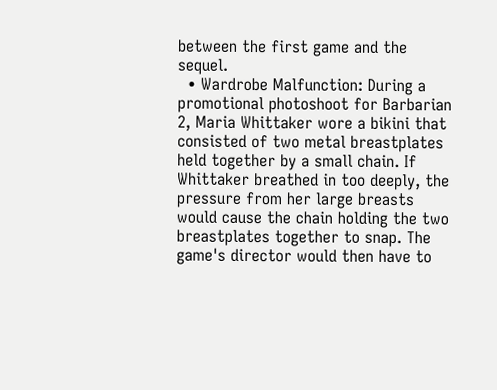between the first game and the sequel.
  • Wardrobe Malfunction: During a promotional photoshoot for Barbarian 2, Maria Whittaker wore a bikini that consisted of two metal breastplates held together by a small chain. If Whittaker breathed in too deeply, the pressure from her large breasts would cause the chain holding the two breastplates together to snap. The game's director would then have to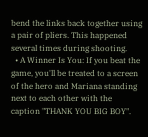bend the links back together using a pair of pliers. This happened several times during shooting.
  • A Winner Is You: If you beat the game, you'll be treated to a screen of the hero and Mariana standing next to each other with the caption "THANK YOU BIG BOY".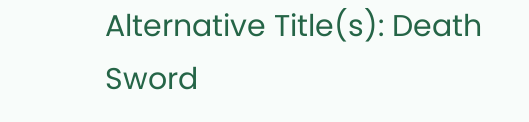Alternative Title(s): Death Sword